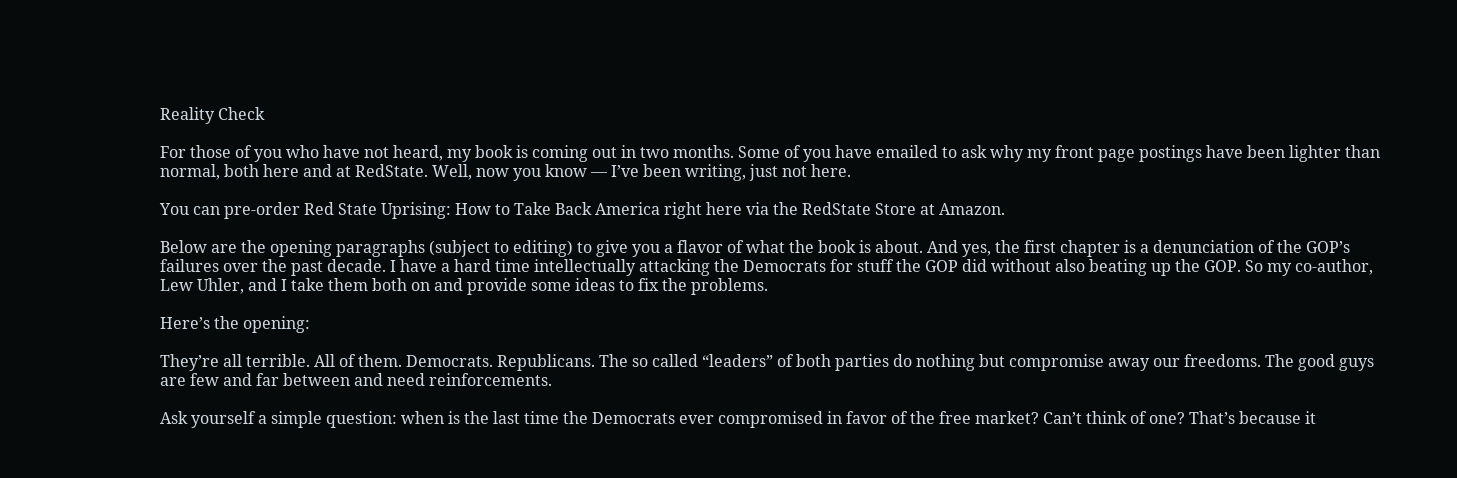Reality Check

For those of you who have not heard, my book is coming out in two months. Some of you have emailed to ask why my front page postings have been lighter than normal, both here and at RedState. Well, now you know — I’ve been writing, just not here.

You can pre-order Red State Uprising: How to Take Back America right here via the RedState Store at Amazon.

Below are the opening paragraphs (subject to editing) to give you a flavor of what the book is about. And yes, the first chapter is a denunciation of the GOP’s failures over the past decade. I have a hard time intellectually attacking the Democrats for stuff the GOP did without also beating up the GOP. So my co-author, Lew Uhler, and I take them both on and provide some ideas to fix the problems.

Here’s the opening:

They’re all terrible. All of them. Democrats. Republicans. The so called “leaders” of both parties do nothing but compromise away our freedoms. The good guys are few and far between and need reinforcements.

Ask yourself a simple question: when is the last time the Democrats ever compromised in favor of the free market? Can’t think of one? That’s because it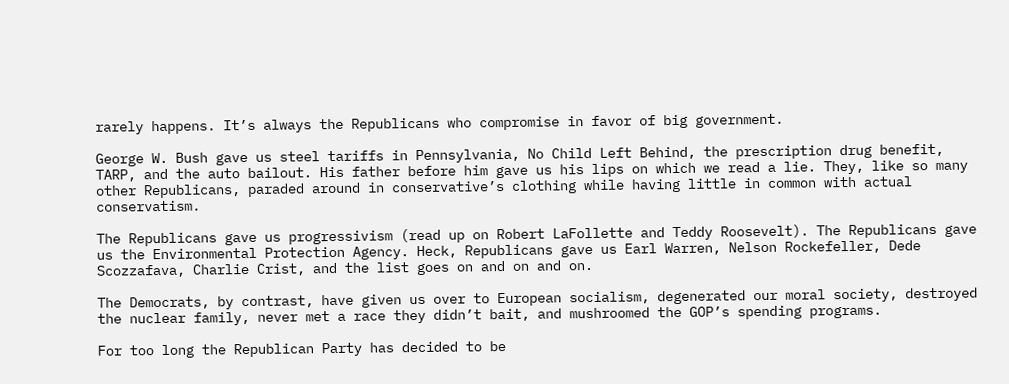rarely happens. It’s always the Republicans who compromise in favor of big government.

George W. Bush gave us steel tariffs in Pennsylvania, No Child Left Behind, the prescription drug benefit, TARP, and the auto bailout. His father before him gave us his lips on which we read a lie. They, like so many other Republicans, paraded around in conservative’s clothing while having little in common with actual conservatism.

The Republicans gave us progressivism (read up on Robert LaFollette and Teddy Roosevelt). The Republicans gave us the Environmental Protection Agency. Heck, Republicans gave us Earl Warren, Nelson Rockefeller, Dede Scozzafava, Charlie Crist, and the list goes on and on and on.

The Democrats, by contrast, have given us over to European socialism, degenerated our moral society, destroyed the nuclear family, never met a race they didn’t bait, and mushroomed the GOP’s spending programs.

For too long the Republican Party has decided to be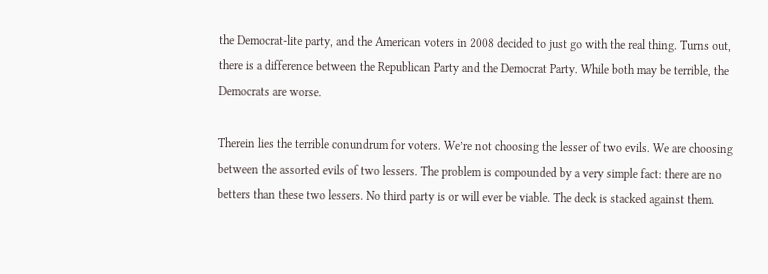the Democrat-lite party, and the American voters in 2008 decided to just go with the real thing. Turns out, there is a difference between the Republican Party and the Democrat Party. While both may be terrible, the Democrats are worse.

Therein lies the terrible conundrum for voters. We’re not choosing the lesser of two evils. We are choosing between the assorted evils of two lessers. The problem is compounded by a very simple fact: there are no betters than these two lessers. No third party is or will ever be viable. The deck is stacked against them.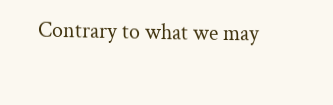Contrary to what we may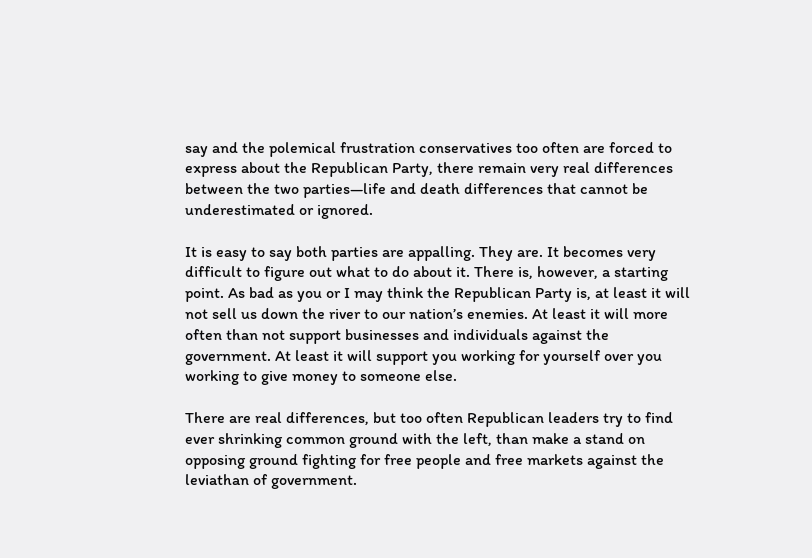say and the polemical frustration conservatives too often are forced to express about the Republican Party, there remain very real differences between the two parties—life and death differences that cannot be underestimated or ignored.

It is easy to say both parties are appalling. They are. It becomes very difficult to figure out what to do about it. There is, however, a starting point. As bad as you or I may think the Republican Party is, at least it will not sell us down the river to our nation’s enemies. At least it will more often than not support businesses and individuals against the government. At least it will support you working for yourself over you working to give money to someone else.

There are real differences, but too often Republican leaders try to find ever shrinking common ground with the left, than make a stand on opposing ground fighting for free people and free markets against the leviathan of government.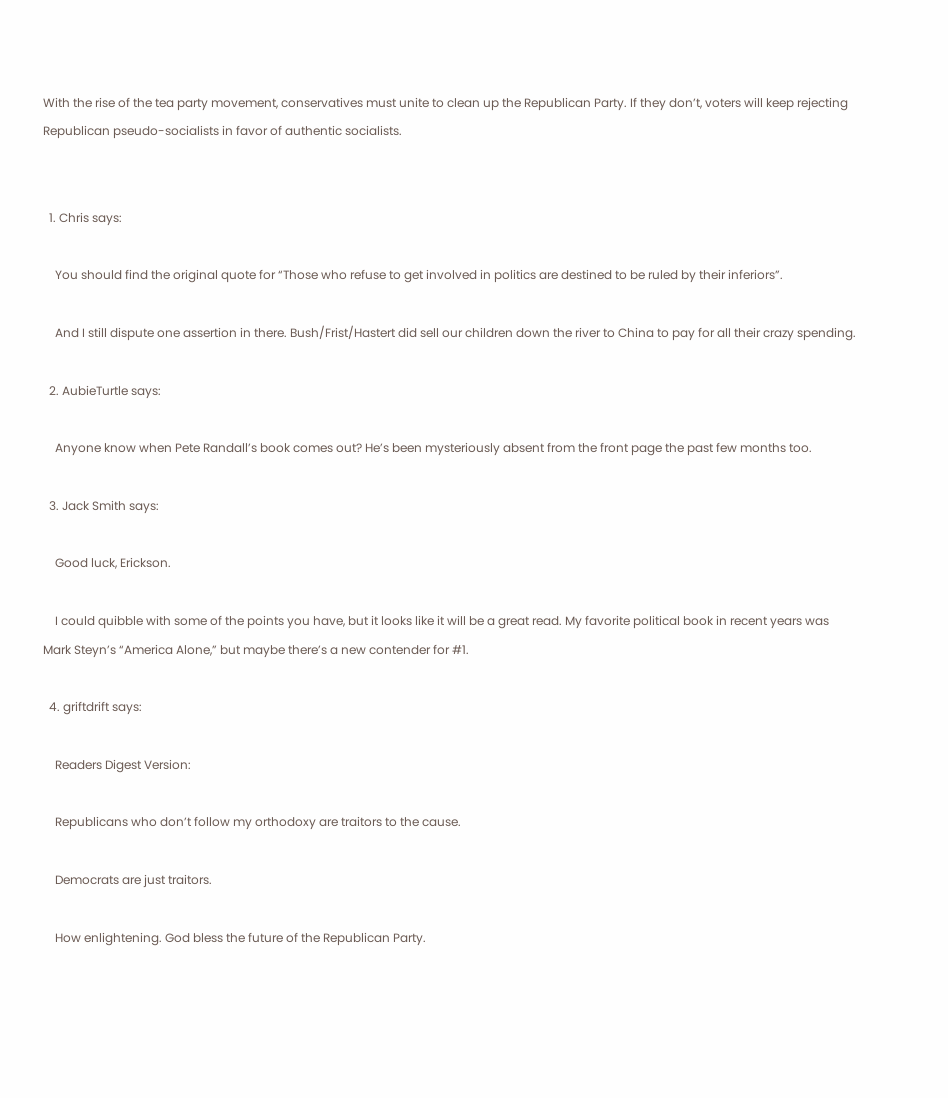With the rise of the tea party movement, conservatives must unite to clean up the Republican Party. If they don’t, voters will keep rejecting Republican pseudo-socialists in favor of authentic socialists.


  1. Chris says:

    You should find the original quote for “Those who refuse to get involved in politics are destined to be ruled by their inferiors”.

    And I still dispute one assertion in there. Bush/Frist/Hastert did sell our children down the river to China to pay for all their crazy spending.

  2. AubieTurtle says:

    Anyone know when Pete Randall’s book comes out? He’s been mysteriously absent from the front page the past few months too.

  3. Jack Smith says:

    Good luck, Erickson.

    I could quibble with some of the points you have, but it looks like it will be a great read. My favorite political book in recent years was Mark Steyn’s “America Alone,” but maybe there’s a new contender for #1.

  4. griftdrift says:

    Readers Digest Version:

    Republicans who don’t follow my orthodoxy are traitors to the cause.

    Democrats are just traitors.

    How enlightening. God bless the future of the Republican Party.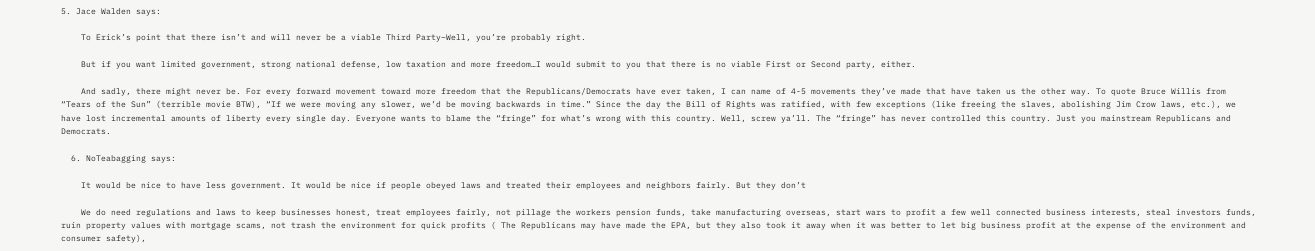5. Jace Walden says:

    To Erick’s point that there isn’t and will never be a viable Third Party–Well, you’re probably right.

    But if you want limited government, strong national defense, low taxation and more freedom…I would submit to you that there is no viable First or Second party, either.

    And sadly, there might never be. For every forward movement toward more freedom that the Republicans/Democrats have ever taken, I can name of 4-5 movements they’ve made that have taken us the other way. To quote Bruce Willis from “Tears of the Sun” (terrible movie BTW), “If we were moving any slower, we’d be moving backwards in time.” Since the day the Bill of Rights was ratified, with few exceptions (like freeing the slaves, abolishing Jim Crow laws, etc.), we have lost incremental amounts of liberty every single day. Everyone wants to blame the “fringe” for what’s wrong with this country. Well, screw ya’ll. The “fringe” has never controlled this country. Just you mainstream Republicans and Democrats.

  6. NoTeabagging says:

    It would be nice to have less government. It would be nice if people obeyed laws and treated their employees and neighbors fairly. But they don’t

    We do need regulations and laws to keep businesses honest, treat employees fairly, not pillage the workers pension funds, take manufacturing overseas, start wars to profit a few well connected business interests, steal investors funds, ruin property values with mortgage scams, not trash the environment for quick profits ( The Republicans may have made the EPA, but they also took it away when it was better to let big business profit at the expense of the environment and consumer safety),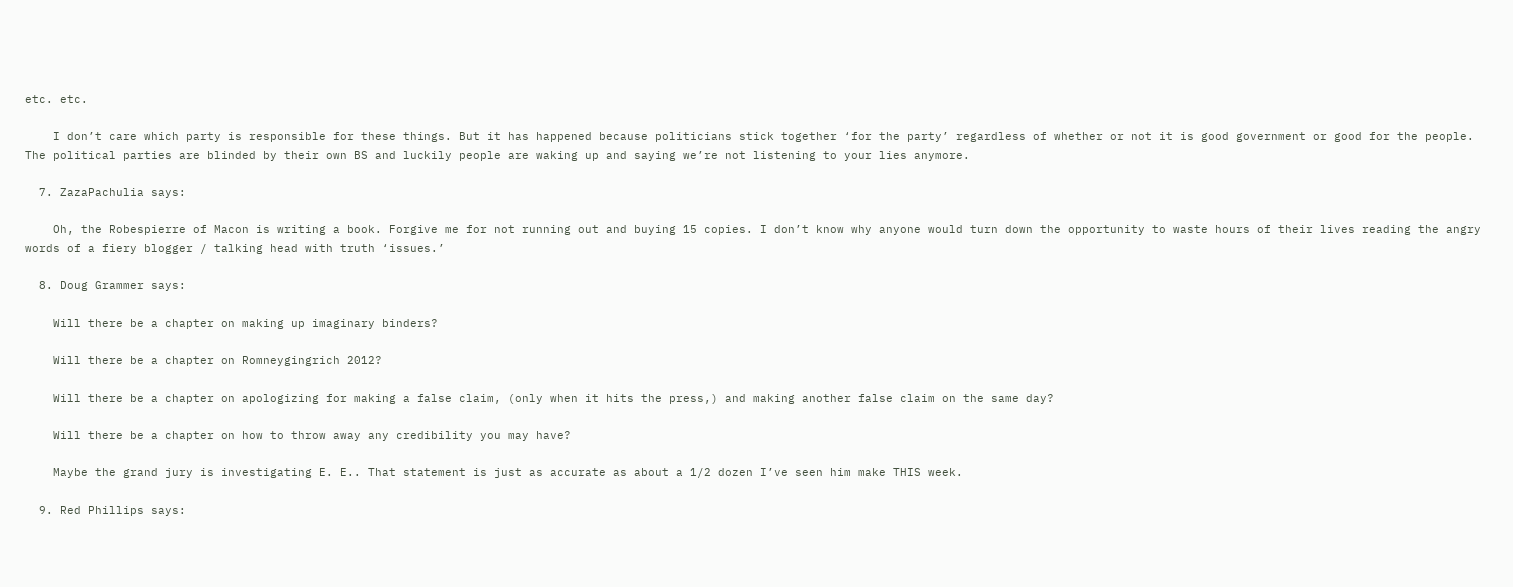etc. etc.

    I don’t care which party is responsible for these things. But it has happened because politicians stick together ‘for the party’ regardless of whether or not it is good government or good for the people. The political parties are blinded by their own BS and luckily people are waking up and saying we’re not listening to your lies anymore.

  7. ZazaPachulia says:

    Oh, the Robespierre of Macon is writing a book. Forgive me for not running out and buying 15 copies. I don’t know why anyone would turn down the opportunity to waste hours of their lives reading the angry words of a fiery blogger / talking head with truth ‘issues.’

  8. Doug Grammer says:

    Will there be a chapter on making up imaginary binders?

    Will there be a chapter on Romneygingrich 2012?

    Will there be a chapter on apologizing for making a false claim, (only when it hits the press,) and making another false claim on the same day?

    Will there be a chapter on how to throw away any credibility you may have?

    Maybe the grand jury is investigating E. E.. That statement is just as accurate as about a 1/2 dozen I’ve seen him make THIS week.

  9. Red Phillips says: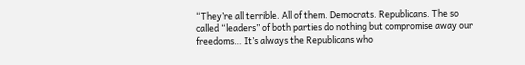“They’re all terrible. All of them. Democrats. Republicans. The so called “leaders” of both parties do nothing but compromise away our freedoms… It’s always the Republicans who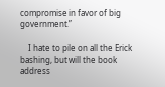compromise in favor of big government.”

    I hate to pile on all the Erick bashing, but will the book address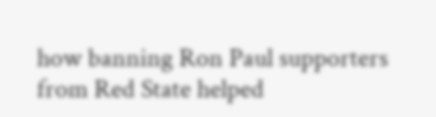how banning Ron Paul supporters from Red State helped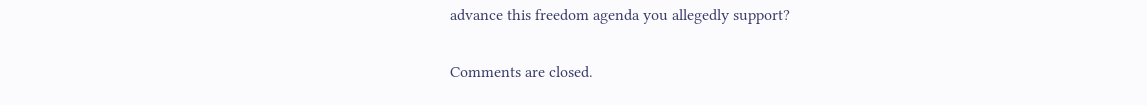advance this freedom agenda you allegedly support?

Comments are closed.